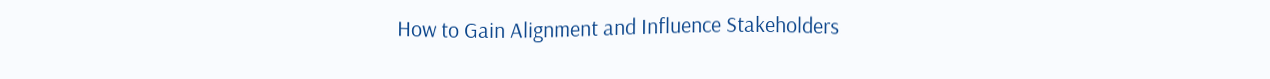How to Gain Alignment and Influence Stakeholders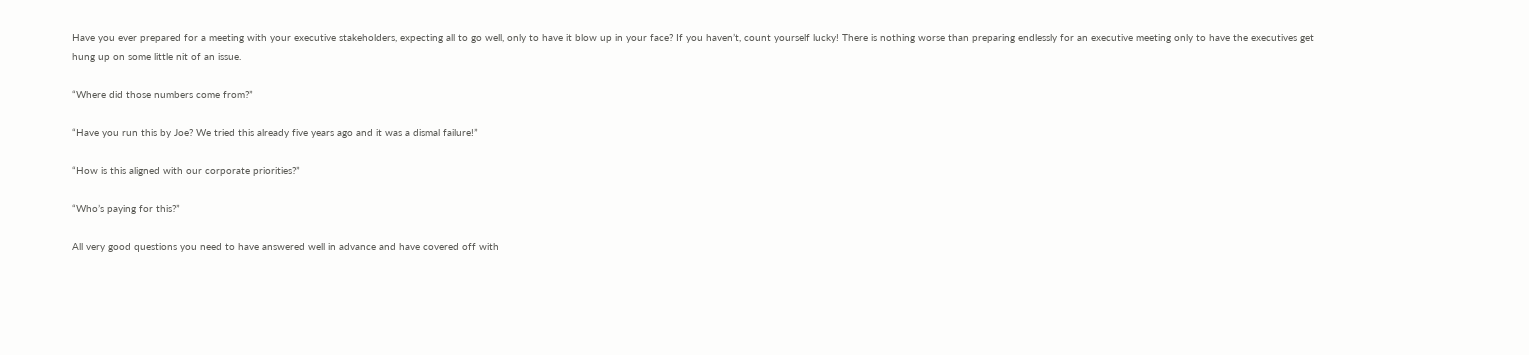Have you ever prepared for a meeting with your executive stakeholders, expecting all to go well, only to have it blow up in your face? If you haven’t, count yourself lucky! There is nothing worse than preparing endlessly for an executive meeting only to have the executives get hung up on some little nit of an issue.

“Where did those numbers come from?”

“Have you run this by Joe? We tried this already five years ago and it was a dismal failure!”

“How is this aligned with our corporate priorities?”

“Who’s paying for this?”

All very good questions you need to have answered well in advance and have covered off with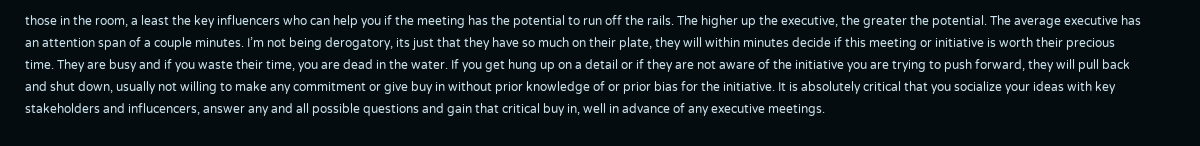those in the room, a least the key influencers who can help you if the meeting has the potential to run off the rails. The higher up the executive, the greater the potential. The average executive has an attention span of a couple minutes. I’m not being derogatory, its just that they have so much on their plate, they will within minutes decide if this meeting or initiative is worth their precious time. They are busy and if you waste their time, you are dead in the water. If you get hung up on a detail or if they are not aware of the initiative you are trying to push forward, they will pull back and shut down, usually not willing to make any commitment or give buy in without prior knowledge of or prior bias for the initiative. It is absolutely critical that you socialize your ideas with key stakeholders and influcencers, answer any and all possible questions and gain that critical buy in, well in advance of any executive meetings.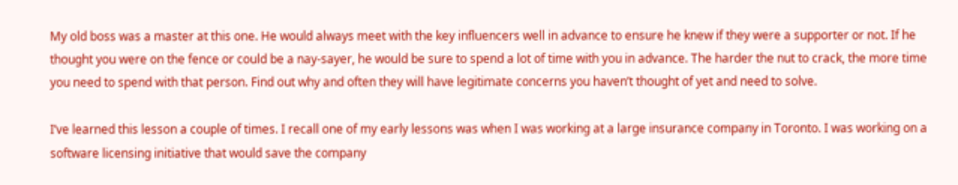My old boss was a master at this one. He would always meet with the key influencers well in advance to ensure he knew if they were a supporter or not. If he thought you were on the fence or could be a nay-sayer, he would be sure to spend a lot of time with you in advance. The harder the nut to crack, the more time you need to spend with that person. Find out why and often they will have legitimate concerns you haven’t thought of yet and need to solve.

I’ve learned this lesson a couple of times. I recall one of my early lessons was when I was working at a large insurance company in Toronto. I was working on a software licensing initiative that would save the company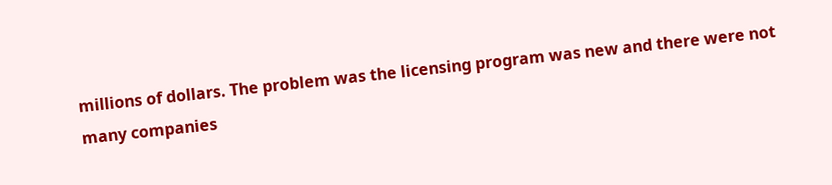millions of dollars. The problem was the licensing program was new and there were not many companies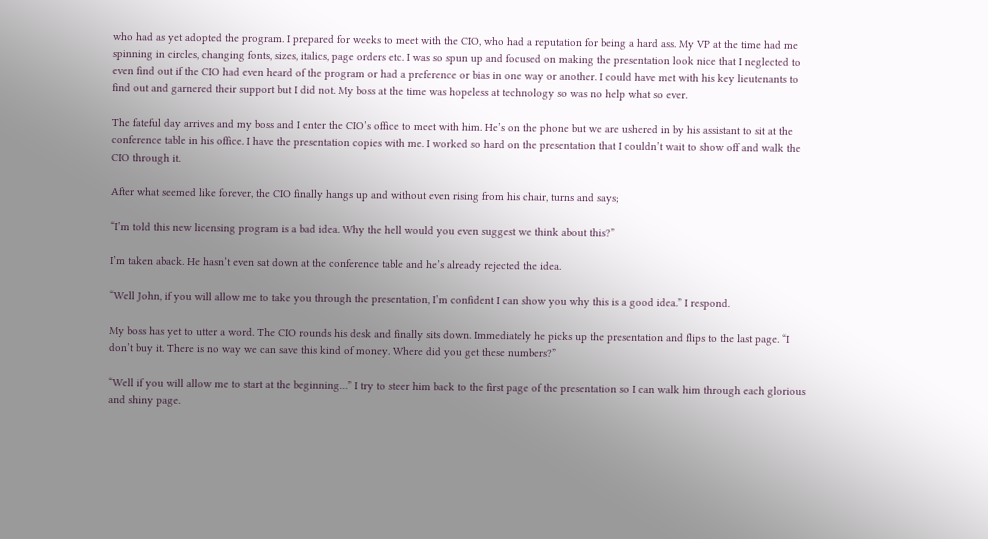who had as yet adopted the program. I prepared for weeks to meet with the CIO, who had a reputation for being a hard ass. My VP at the time had me spinning in circles, changing fonts, sizes, italics, page orders etc. I was so spun up and focused on making the presentation look nice that I neglected to even find out if the CIO had even heard of the program or had a preference or bias in one way or another. I could have met with his key lieutenants to find out and garnered their support but I did not. My boss at the time was hopeless at technology so was no help what so ever.

The fateful day arrives and my boss and I enter the CIO’s office to meet with him. He’s on the phone but we are ushered in by his assistant to sit at the conference table in his office. I have the presentation copies with me. I worked so hard on the presentation that I couldn’t wait to show off and walk the CIO through it.

After what seemed like forever, the CIO finally hangs up and without even rising from his chair, turns and says;

“I’m told this new licensing program is a bad idea. Why the hell would you even suggest we think about this?”

I’m taken aback. He hasn’t even sat down at the conference table and he’s already rejected the idea.

“Well John, if you will allow me to take you through the presentation, I’m confident I can show you why this is a good idea.” I respond.

My boss has yet to utter a word. The CIO rounds his desk and finally sits down. Immediately he picks up the presentation and flips to the last page. “I don’t buy it. There is no way we can save this kind of money. Where did you get these numbers?”

“Well if you will allow me to start at the beginning…” I try to steer him back to the first page of the presentation so I can walk him through each glorious and shiny page.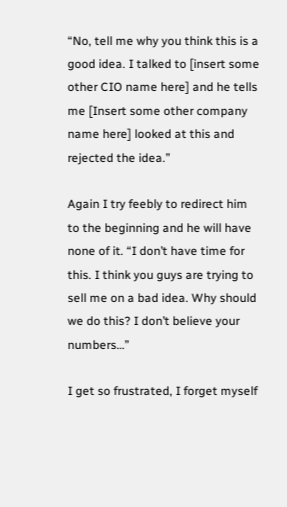“No, tell me why you think this is a good idea. I talked to [insert some other CIO name here] and he tells me [Insert some other company name here] looked at this and rejected the idea.”

Again I try feebly to redirect him to the beginning and he will have none of it. “I don’t have time for this. I think you guys are trying to sell me on a bad idea. Why should we do this? I don’t believe your numbers…”

I get so frustrated, I forget myself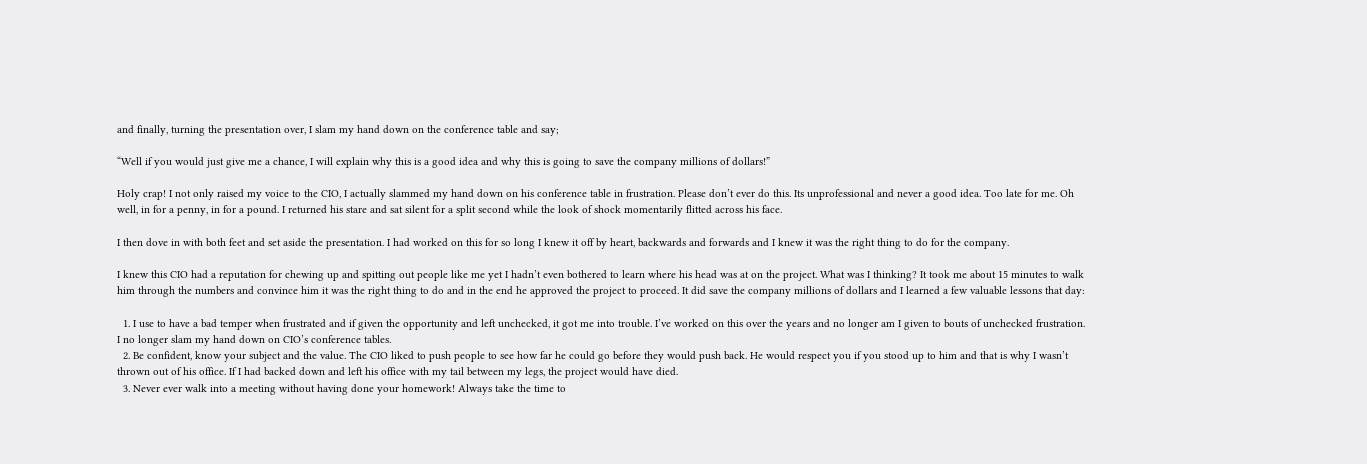and finally, turning the presentation over, I slam my hand down on the conference table and say;

“Well if you would just give me a chance, I will explain why this is a good idea and why this is going to save the company millions of dollars!”

Holy crap! I not only raised my voice to the CIO, I actually slammed my hand down on his conference table in frustration. Please don’t ever do this. Its unprofessional and never a good idea. Too late for me. Oh well, in for a penny, in for a pound. I returned his stare and sat silent for a split second while the look of shock momentarily flitted across his face.

I then dove in with both feet and set aside the presentation. I had worked on this for so long I knew it off by heart, backwards and forwards and I knew it was the right thing to do for the company.

I knew this CIO had a reputation for chewing up and spitting out people like me yet I hadn’t even bothered to learn where his head was at on the project. What was I thinking? It took me about 15 minutes to walk him through the numbers and convince him it was the right thing to do and in the end he approved the project to proceed. It did save the company millions of dollars and I learned a few valuable lessons that day:

  1. I use to have a bad temper when frustrated and if given the opportunity and left unchecked, it got me into trouble. I’ve worked on this over the years and no longer am I given to bouts of unchecked frustration. I no longer slam my hand down on CIO’s conference tables.
  2. Be confident, know your subject and the value. The CIO liked to push people to see how far he could go before they would push back. He would respect you if you stood up to him and that is why I wasn’t thrown out of his office. If I had backed down and left his office with my tail between my legs, the project would have died.
  3. Never ever walk into a meeting without having done your homework! Always take the time to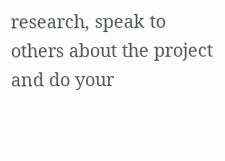research, speak to others about the project and do your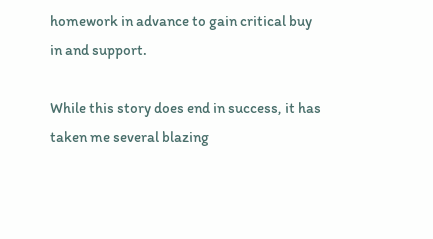homework in advance to gain critical buy in and support.

While this story does end in success, it has taken me several blazing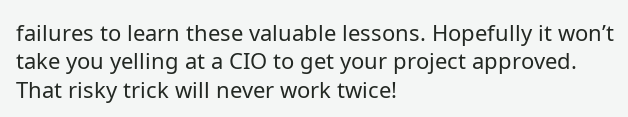failures to learn these valuable lessons. Hopefully it won’t take you yelling at a CIO to get your project approved. That risky trick will never work twice!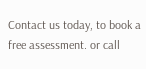Contact us today, to book a free assessment. or call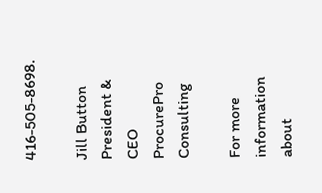416-505-8698.

Jill Button
President & CEO
ProcurePro Consulting

For more information about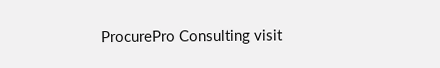ProcurePro Consulting visit